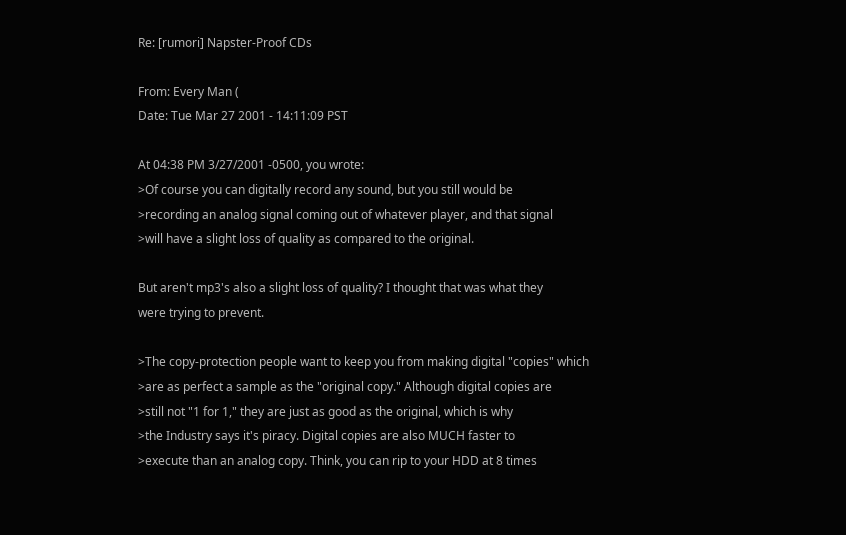Re: [rumori] Napster-Proof CDs

From: Every Man (
Date: Tue Mar 27 2001 - 14:11:09 PST

At 04:38 PM 3/27/2001 -0500, you wrote:
>Of course you can digitally record any sound, but you still would be
>recording an analog signal coming out of whatever player, and that signal
>will have a slight loss of quality as compared to the original.

But aren't mp3's also a slight loss of quality? I thought that was what they
were trying to prevent.

>The copy-protection people want to keep you from making digital "copies" which
>are as perfect a sample as the "original copy." Although digital copies are
>still not "1 for 1," they are just as good as the original, which is why
>the Industry says it's piracy. Digital copies are also MUCH faster to
>execute than an analog copy. Think, you can rip to your HDD at 8 times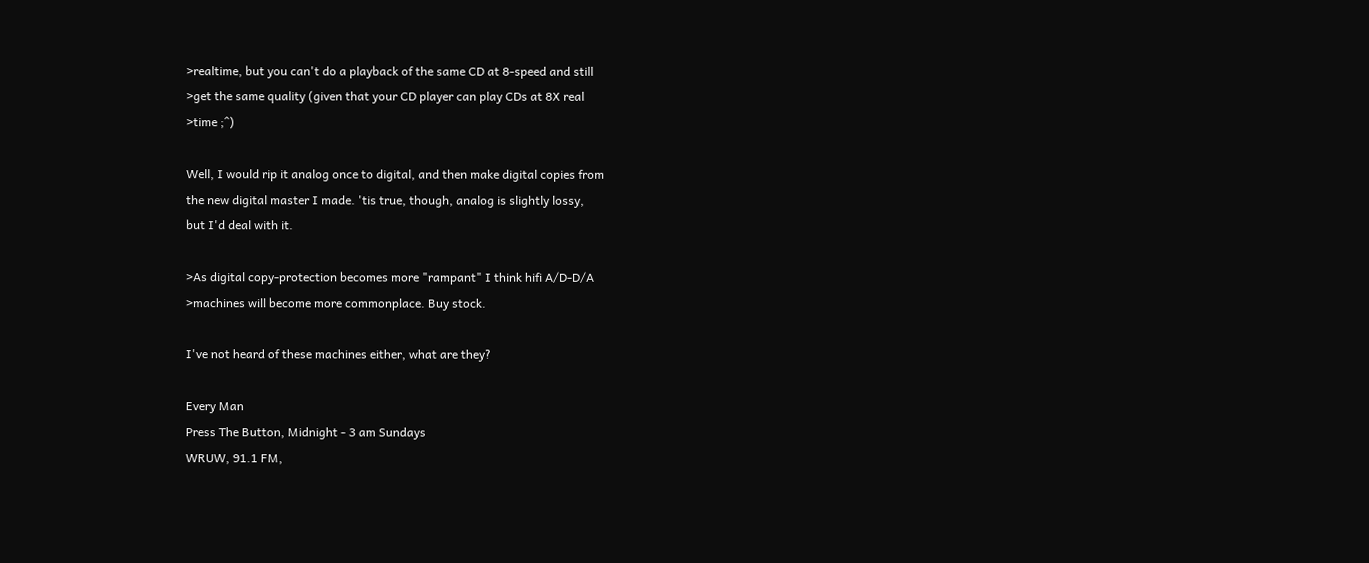>realtime, but you can't do a playback of the same CD at 8-speed and still
>get the same quality (given that your CD player can play CDs at 8X real
>time ;^)

Well, I would rip it analog once to digital, and then make digital copies from
the new digital master I made. 'tis true, though, analog is slightly lossy,
but I'd deal with it.

>As digital copy-protection becomes more "rampant" I think hifi A/D-D/A
>machines will become more commonplace. Buy stock.

I've not heard of these machines either, what are they?

Every Man
Press The Button, Midnight - 3 am Sundays
WRUW, 91.1 FM,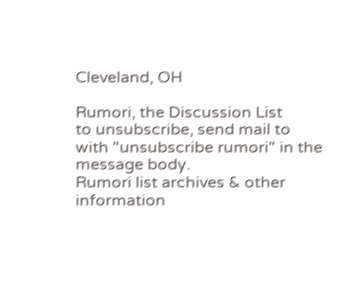Cleveland, OH

Rumori, the Discussion List
to unsubscribe, send mail to
with "unsubscribe rumori" in the message body.
Rumori list archives & other information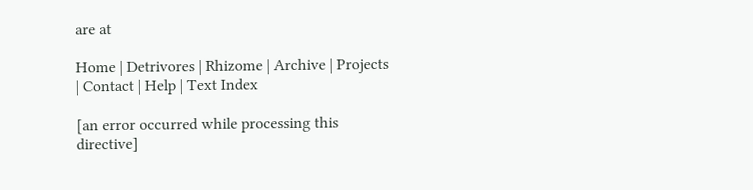are at

Home | Detrivores | Rhizome | Archive | Projects | Contact | Help | Text Index

[an error occurred while processing this directive]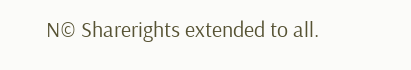N© Sharerights extended to all.